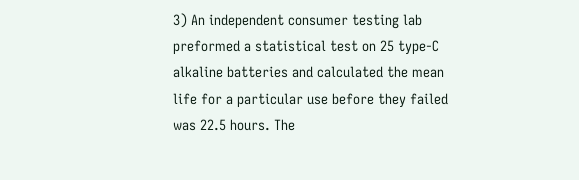3) An independent consumer testing lab preformed a statistical test on 25 type-C alkaline batteries and calculated the mean life for a particular use before they failed was 22.5 hours. The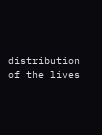distribution of the lives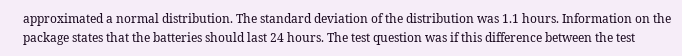approximated a normal distribution. The standard deviation of the distribution was 1.1 hours. Information on the package states that the batteries should last 24 hours. The test question was if this difference between the test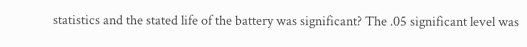statistics and the stated life of the battery was significant? The .05 significant level was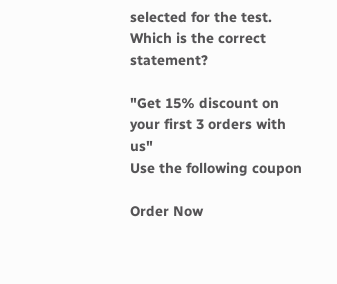selected for the test. Which is the correct statement?

"Get 15% discount on your first 3 orders with us"
Use the following coupon

Order Now